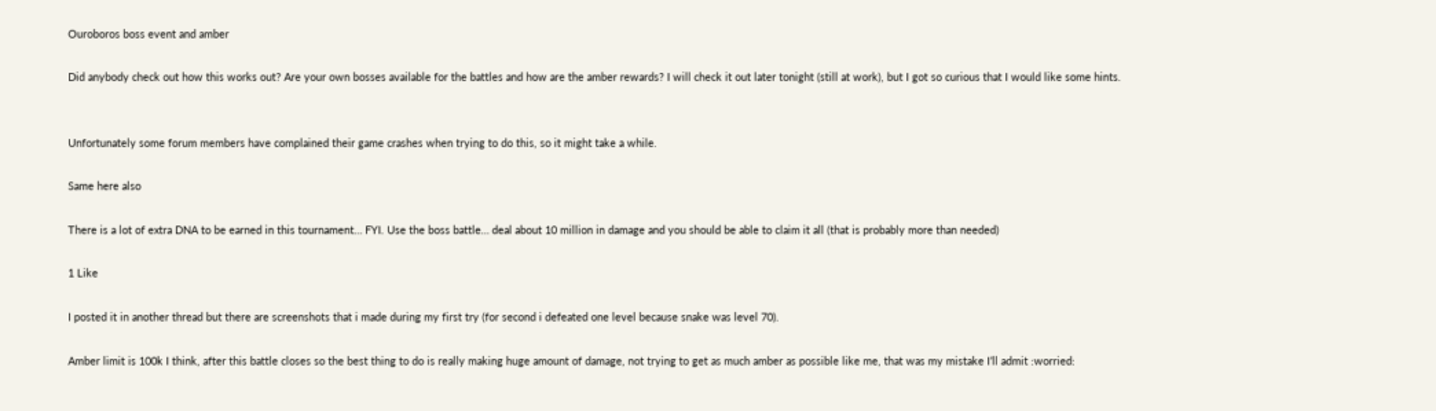Ouroboros boss event and amber

Did anybody check out how this works out? Are your own bosses available for the battles and how are the amber rewards? I will check it out later tonight (still at work), but I got so curious that I would like some hints.


Unfortunately some forum members have complained their game crashes when trying to do this, so it might take a while.

Same here also

There is a lot of extra DNA to be earned in this tournament… FYI. Use the boss battle… deal about 10 million in damage and you should be able to claim it all (that is probably more than needed)

1 Like

I posted it in another thread but there are screenshots that i made during my first try (for second i defeated one level because snake was level 70).

Amber limit is 100k I think, after this battle closes so the best thing to do is really making huge amount of damage, not trying to get as much amber as possible like me, that was my mistake I’ll admit :worried: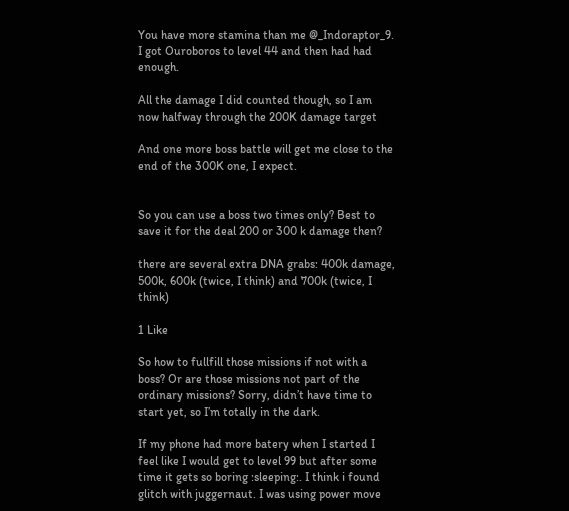You have more stamina than me @_Indoraptor_9. I got Ouroboros to level 44 and then had had enough.

All the damage I did counted though, so I am now halfway through the 200K damage target

And one more boss battle will get me close to the end of the 300K one, I expect.


So you can use a boss two times only? Best to save it for the deal 200 or 300 k damage then?

there are several extra DNA grabs: 400k damage, 500k, 600k (twice, I think) and 700k (twice, I think)

1 Like

So how to fullfill those missions if not with a boss? Or are those missions not part of the ordinary missions? Sorry, didn’t have time to start yet, so I’m totally in the dark.

If my phone had more batery when I started I feel like I would get to level 99 but after some time it gets so boring :sleeping:. I think i found glitch with juggernaut. I was using power move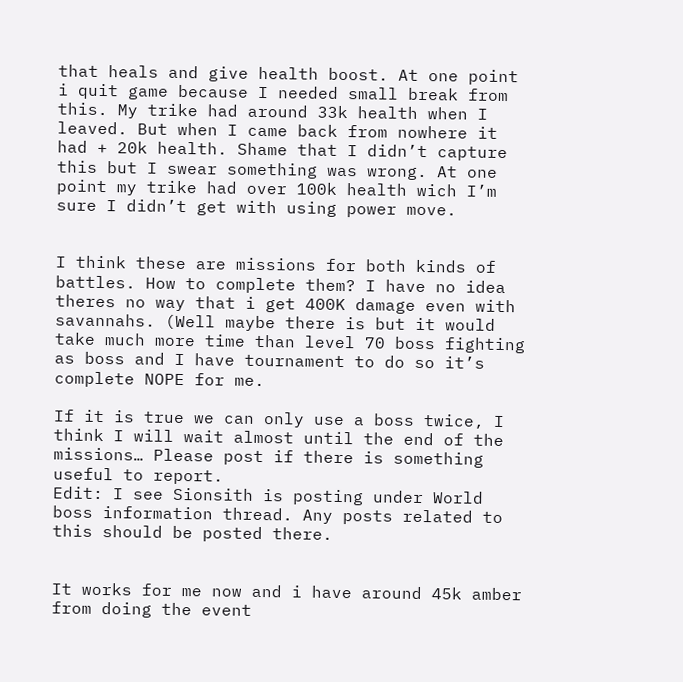that heals and give health boost. At one point i quit game because I needed small break from this. My trike had around 33k health when I leaved. But when I came back from nowhere it had + 20k health. Shame that I didn’t capture this but I swear something was wrong. At one point my trike had over 100k health wich I’m sure I didn’t get with using power move.


I think these are missions for both kinds of battles. How to complete them? I have no idea theres no way that i get 400K damage even with savannahs. (Well maybe there is but it would take much more time than level 70 boss fighting as boss and I have tournament to do so it’s complete NOPE for me.

If it is true we can only use a boss twice, I think I will wait almost until the end of the missions… Please post if there is something useful to report.
Edit: I see Sionsith is posting under World boss information thread. Any posts related to this should be posted there.


It works for me now and i have around 45k amber from doing the event